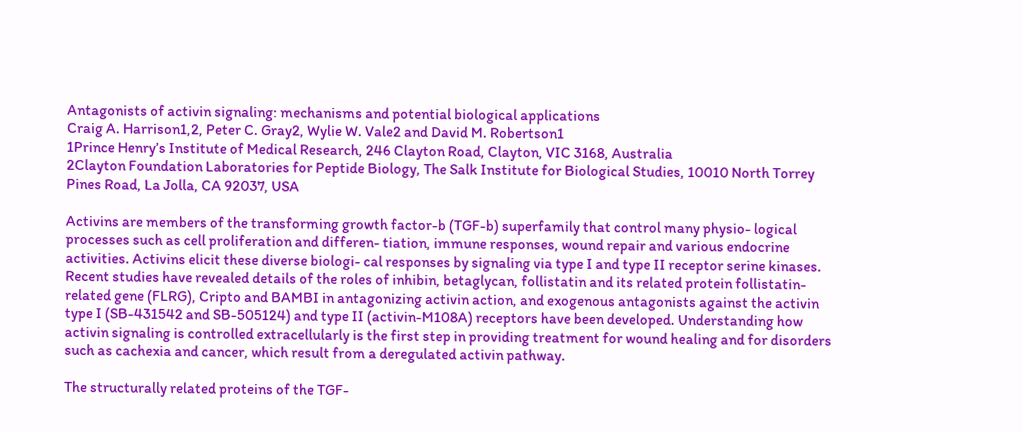Antagonists of activin signaling: mechanisms and potential biological applications
Craig A. Harrison1,2, Peter C. Gray2, Wylie W. Vale2 and David M. Robertson1
1Prince Henry’s Institute of Medical Research, 246 Clayton Road, Clayton, VIC 3168, Australia
2Clayton Foundation Laboratories for Peptide Biology, The Salk Institute for Biological Studies, 10010 North Torrey Pines Road, La Jolla, CA 92037, USA

Activins are members of the transforming growth factor-b (TGF-b) superfamily that control many physio- logical processes such as cell proliferation and differen- tiation, immune responses, wound repair and various endocrine activities. Activins elicit these diverse biologi- cal responses by signaling via type I and type II receptor serine kinases. Recent studies have revealed details of the roles of inhibin, betaglycan, follistatin and its related protein follistatin-related gene (FLRG), Cripto and BAMBI in antagonizing activin action, and exogenous antagonists against the activin type I (SB-431542 and SB-505124) and type II (activin-M108A) receptors have been developed. Understanding how activin signaling is controlled extracellularly is the first step in providing treatment for wound healing and for disorders such as cachexia and cancer, which result from a deregulated activin pathway.

The structurally related proteins of the TGF-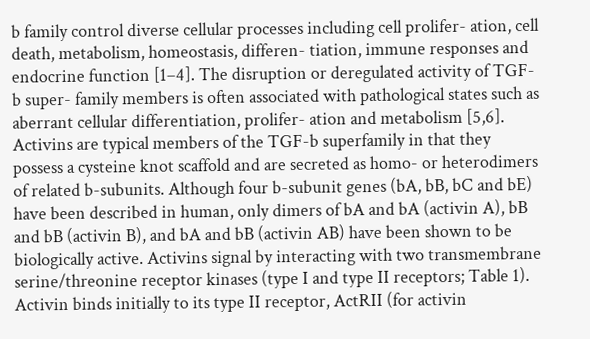b family control diverse cellular processes including cell prolifer- ation, cell death, metabolism, homeostasis, differen- tiation, immune responses and endocrine function [1–4]. The disruption or deregulated activity of TGF-b super- family members is often associated with pathological states such as aberrant cellular differentiation, prolifer- ation and metabolism [5,6]. Activins are typical members of the TGF-b superfamily in that they possess a cysteine knot scaffold and are secreted as homo- or heterodimers of related b-subunits. Although four b-subunit genes (bA, bB, bC and bE) have been described in human, only dimers of bA and bA (activin A), bB and bB (activin B), and bA and bB (activin AB) have been shown to be biologically active. Activins signal by interacting with two transmembrane serine/threonine receptor kinases (type I and type II receptors; Table 1). Activin binds initially to its type II receptor, ActRII (for activin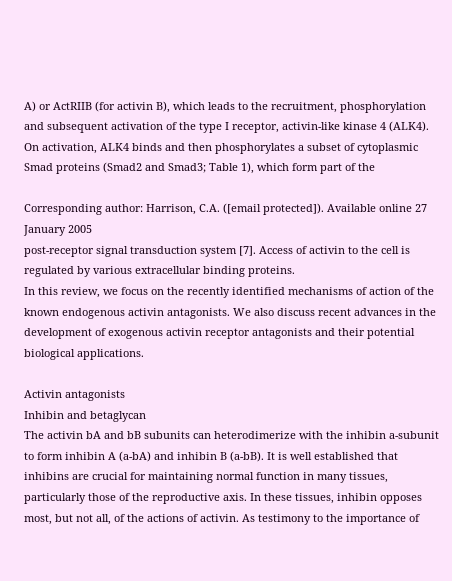A) or ActRIIB (for activin B), which leads to the recruitment, phosphorylation and subsequent activation of the type I receptor, activin-like kinase 4 (ALK4). On activation, ALK4 binds and then phosphorylates a subset of cytoplasmic Smad proteins (Smad2 and Smad3; Table 1), which form part of the

Corresponding author: Harrison, C.A. ([email protected]). Available online 27 January 2005
post-receptor signal transduction system [7]. Access of activin to the cell is regulated by various extracellular binding proteins.
In this review, we focus on the recently identified mechanisms of action of the known endogenous activin antagonists. We also discuss recent advances in the development of exogenous activin receptor antagonists and their potential biological applications.

Activin antagonists
Inhibin and betaglycan
The activin bA and bB subunits can heterodimerize with the inhibin a-subunit to form inhibin A (a-bA) and inhibin B (a-bB). It is well established that inhibins are crucial for maintaining normal function in many tissues, particularly those of the reproductive axis. In these tissues, inhibin opposes most, but not all, of the actions of activin. As testimony to the importance of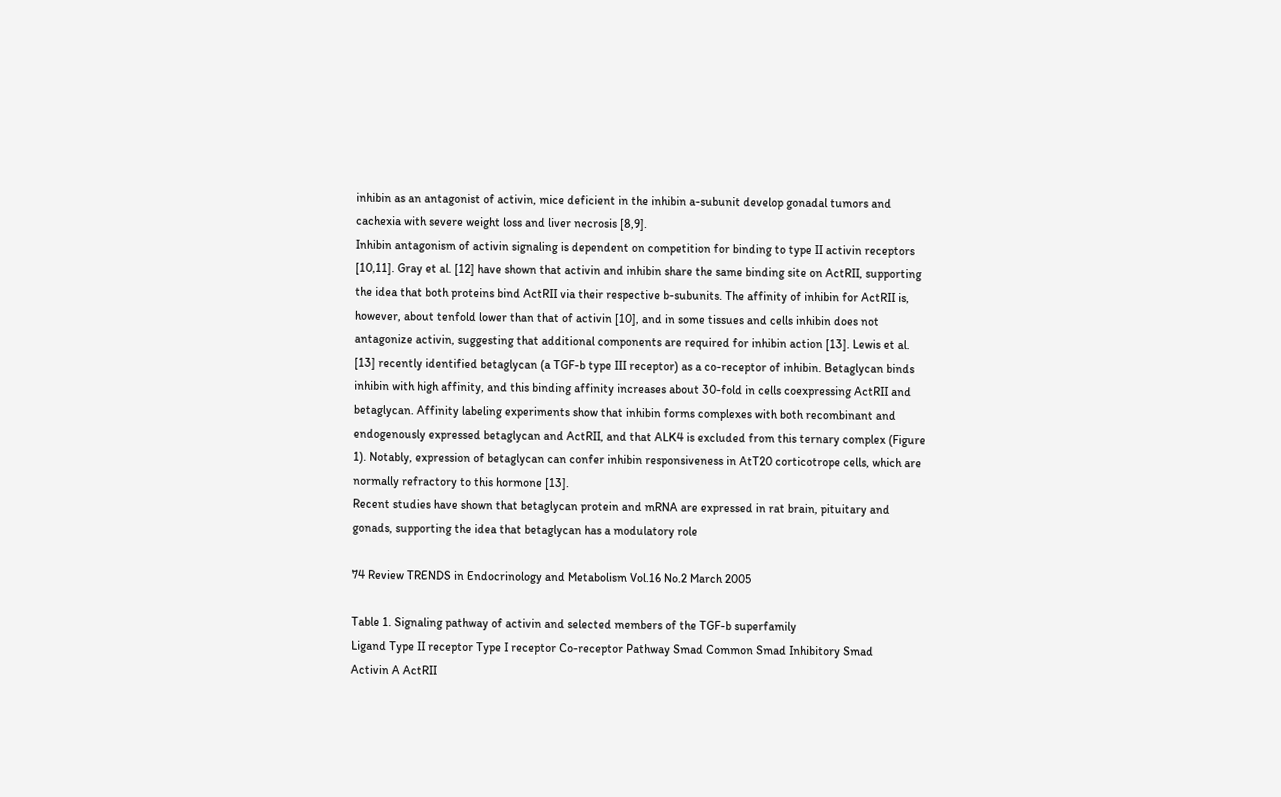inhibin as an antagonist of activin, mice deficient in the inhibin a-subunit develop gonadal tumors and cachexia with severe weight loss and liver necrosis [8,9].
Inhibin antagonism of activin signaling is dependent on competition for binding to type II activin receptors [10,11]. Gray et al. [12] have shown that activin and inhibin share the same binding site on ActRII, supporting the idea that both proteins bind ActRII via their respective b-subunits. The affinity of inhibin for ActRII is, however, about tenfold lower than that of activin [10], and in some tissues and cells inhibin does not antagonize activin, suggesting that additional components are required for inhibin action [13]. Lewis et al. [13] recently identified betaglycan (a TGF-b type III receptor) as a co-receptor of inhibin. Betaglycan binds inhibin with high affinity, and this binding affinity increases about 30-fold in cells coexpressing ActRII and betaglycan. Affinity labeling experiments show that inhibin forms complexes with both recombinant and endogenously expressed betaglycan and ActRII, and that ALK4 is excluded from this ternary complex (Figure 1). Notably, expression of betaglycan can confer inhibin responsiveness in AtT20 corticotrope cells, which are
normally refractory to this hormone [13].
Recent studies have shown that betaglycan protein and mRNA are expressed in rat brain, pituitary and gonads, supporting the idea that betaglycan has a modulatory role

74 Review TRENDS in Endocrinology and Metabolism Vol.16 No.2 March 2005

Table 1. Signaling pathway of activin and selected members of the TGF-b superfamily
Ligand Type II receptor Type I receptor Co-receptor Pathway Smad Common Smad Inhibitory Smad
Activin A ActRII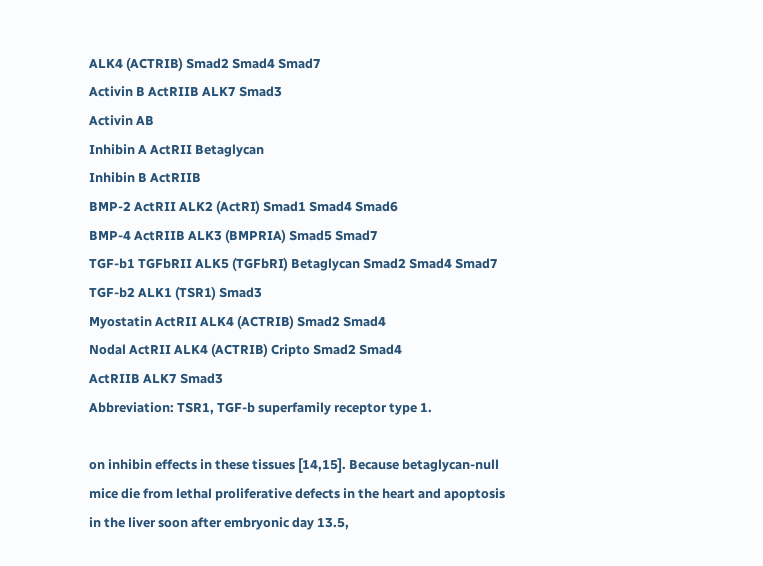ALK4 (ACTRIB) Smad2 Smad4 Smad7
Activin B ActRIIB ALK7 Smad3
Activin AB
Inhibin A ActRII Betaglycan
Inhibin B ActRIIB
BMP-2 ActRII ALK2 (ActRI) Smad1 Smad4 Smad6
BMP-4 ActRIIB ALK3 (BMPRIA) Smad5 Smad7
TGF-b1 TGFbRII ALK5 (TGFbRI) Betaglycan Smad2 Smad4 Smad7
TGF-b2 ALK1 (TSR1) Smad3
Myostatin ActRII ALK4 (ACTRIB) Smad2 Smad4
Nodal ActRII ALK4 (ACTRIB) Cripto Smad2 Smad4
ActRIIB ALK7 Smad3
Abbreviation: TSR1, TGF-b superfamily receptor type 1.

on inhibin effects in these tissues [14,15]. Because betaglycan-null mice die from lethal proliferative defects in the heart and apoptosis in the liver soon after embryonic day 13.5,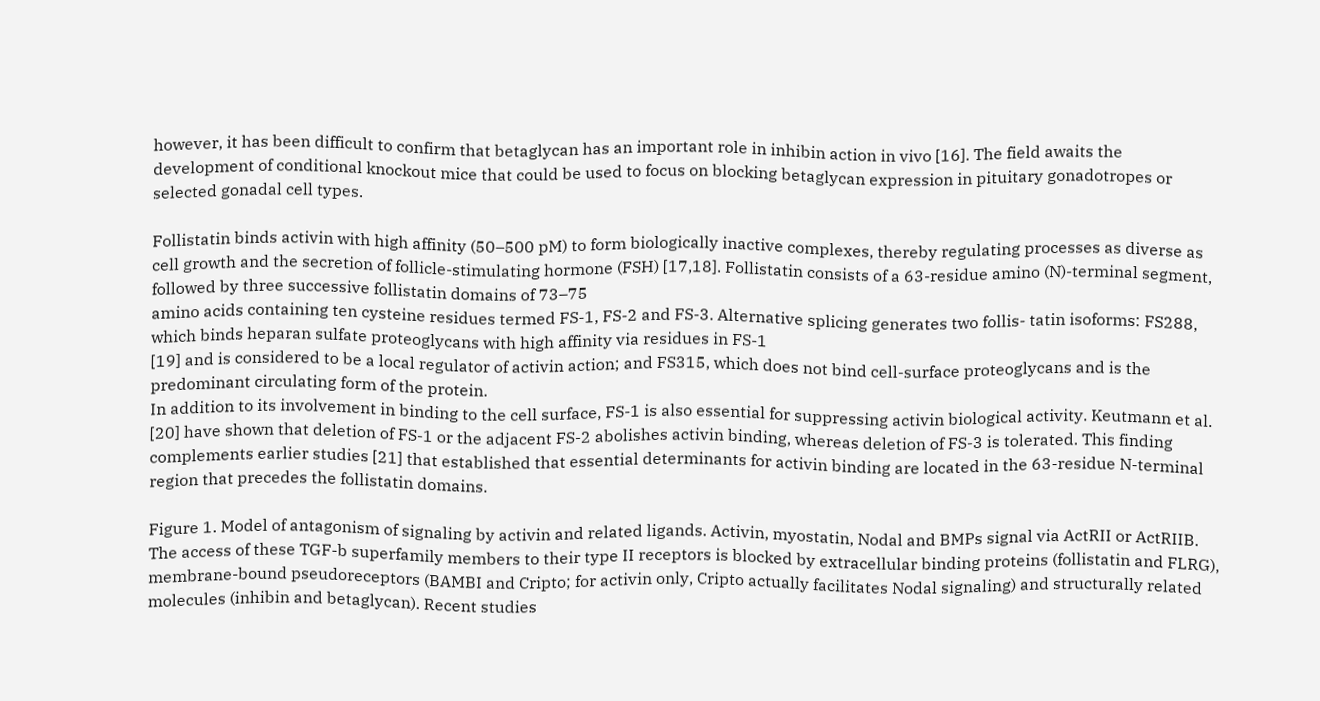however, it has been difficult to confirm that betaglycan has an important role in inhibin action in vivo [16]. The field awaits the development of conditional knockout mice that could be used to focus on blocking betaglycan expression in pituitary gonadotropes or selected gonadal cell types.

Follistatin binds activin with high affinity (50–500 pM) to form biologically inactive complexes, thereby regulating processes as diverse as cell growth and the secretion of follicle-stimulating hormone (FSH) [17,18]. Follistatin consists of a 63-residue amino (N)-terminal segment, followed by three successive follistatin domains of 73–75
amino acids containing ten cysteine residues termed FS-1, FS-2 and FS-3. Alternative splicing generates two follis- tatin isoforms: FS288, which binds heparan sulfate proteoglycans with high affinity via residues in FS-1
[19] and is considered to be a local regulator of activin action; and FS315, which does not bind cell-surface proteoglycans and is the predominant circulating form of the protein.
In addition to its involvement in binding to the cell surface, FS-1 is also essential for suppressing activin biological activity. Keutmann et al. [20] have shown that deletion of FS-1 or the adjacent FS-2 abolishes activin binding, whereas deletion of FS-3 is tolerated. This finding complements earlier studies [21] that established that essential determinants for activin binding are located in the 63-residue N-terminal region that precedes the follistatin domains.

Figure 1. Model of antagonism of signaling by activin and related ligands. Activin, myostatin, Nodal and BMPs signal via ActRII or ActRIIB. The access of these TGF-b superfamily members to their type II receptors is blocked by extracellular binding proteins (follistatin and FLRG), membrane-bound pseudoreceptors (BAMBI and Cripto; for activin only, Cripto actually facilitates Nodal signaling) and structurally related molecules (inhibin and betaglycan). Recent studies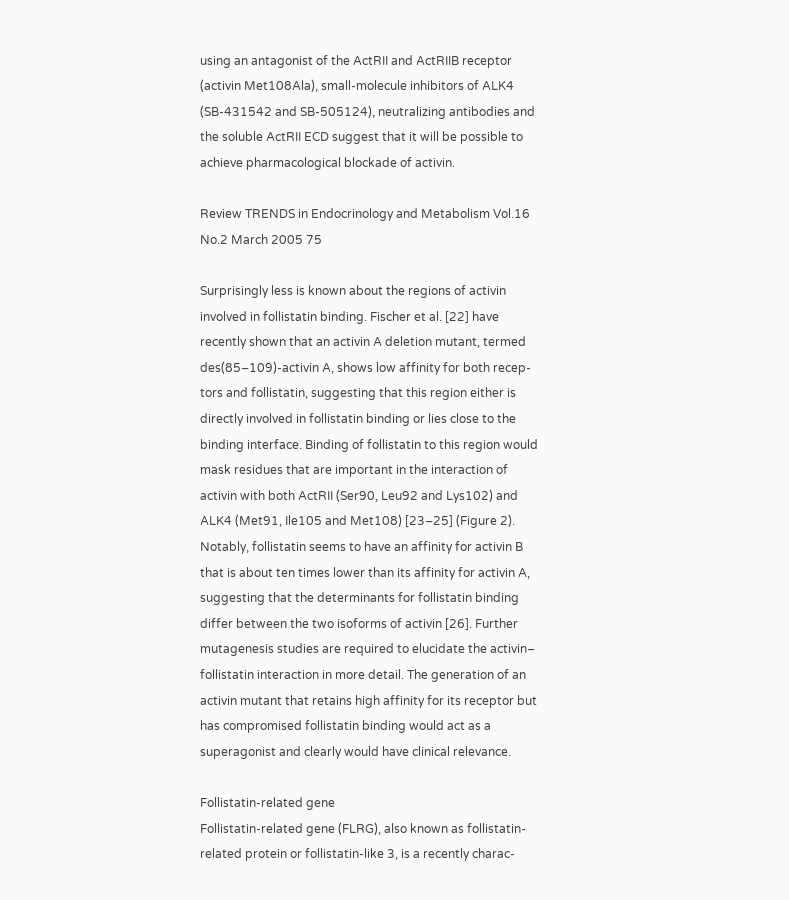using an antagonist of the ActRII and ActRIIB receptor (activin Met108Ala), small-molecule inhibitors of ALK4 (SB-431542 and SB-505124), neutralizing antibodies and the soluble ActRII ECD suggest that it will be possible to achieve pharmacological blockade of activin.

Review TRENDS in Endocrinology and Metabolism Vol.16 No.2 March 2005 75

Surprisingly less is known about the regions of activin involved in follistatin binding. Fischer et al. [22] have recently shown that an activin A deletion mutant, termed des(85–109)-activin A, shows low affinity for both recep- tors and follistatin, suggesting that this region either is directly involved in follistatin binding or lies close to the binding interface. Binding of follistatin to this region would mask residues that are important in the interaction of activin with both ActRII (Ser90, Leu92 and Lys102) and ALK4 (Met91, Ile105 and Met108) [23–25] (Figure 2).
Notably, follistatin seems to have an affinity for activin B that is about ten times lower than its affinity for activin A, suggesting that the determinants for follistatin binding differ between the two isoforms of activin [26]. Further mutagenesis studies are required to elucidate the activin– follistatin interaction in more detail. The generation of an activin mutant that retains high affinity for its receptor but has compromised follistatin binding would act as a superagonist and clearly would have clinical relevance.

Follistatin-related gene
Follistatin-related gene (FLRG), also known as follistatin- related protein or follistatin-like 3, is a recently charac-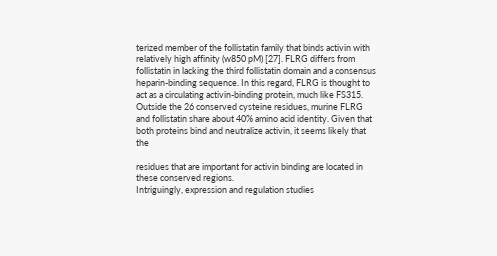terized member of the follistatin family that binds activin with relatively high affinity (w850 pM) [27]. FLRG differs from follistatin in lacking the third follistatin domain and a consensus heparin-binding sequence. In this regard, FLRG is thought to act as a circulating activin-binding protein, much like FS315. Outside the 26 conserved cysteine residues, murine FLRG and follistatin share about 40% amino acid identity. Given that both proteins bind and neutralize activin, it seems likely that the

residues that are important for activin binding are located in these conserved regions.
Intriguingly, expression and regulation studies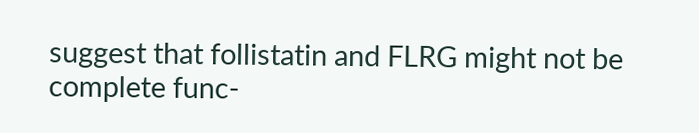suggest that follistatin and FLRG might not be complete func-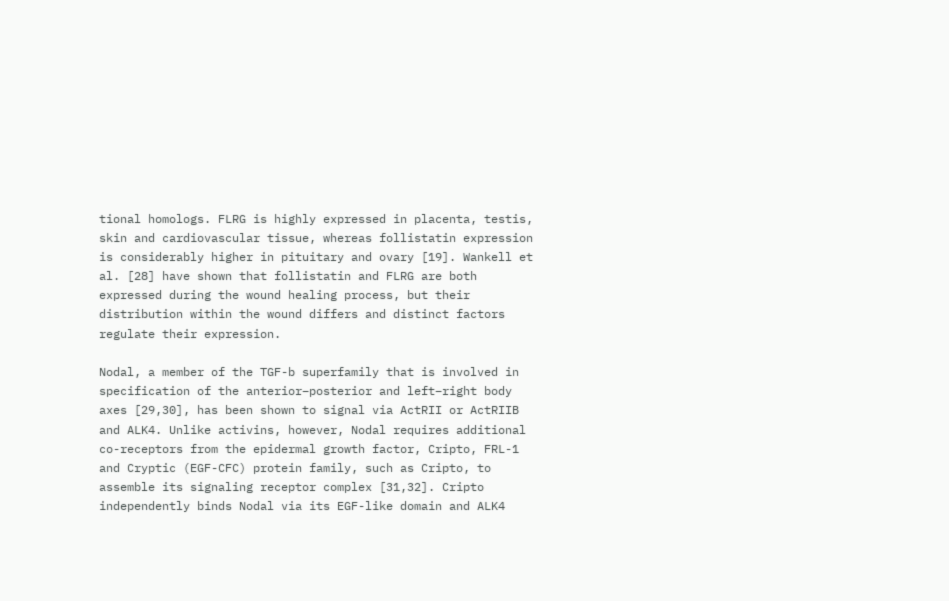tional homologs. FLRG is highly expressed in placenta, testis, skin and cardiovascular tissue, whereas follistatin expression is considerably higher in pituitary and ovary [19]. Wankell et al. [28] have shown that follistatin and FLRG are both expressed during the wound healing process, but their distribution within the wound differs and distinct factors regulate their expression.

Nodal, a member of the TGF-b superfamily that is involved in specification of the anterior–posterior and left–right body axes [29,30], has been shown to signal via ActRII or ActRIIB and ALK4. Unlike activins, however, Nodal requires additional co-receptors from the epidermal growth factor, Cripto, FRL-1 and Cryptic (EGF-CFC) protein family, such as Cripto, to assemble its signaling receptor complex [31,32]. Cripto independently binds Nodal via its EGF-like domain and ALK4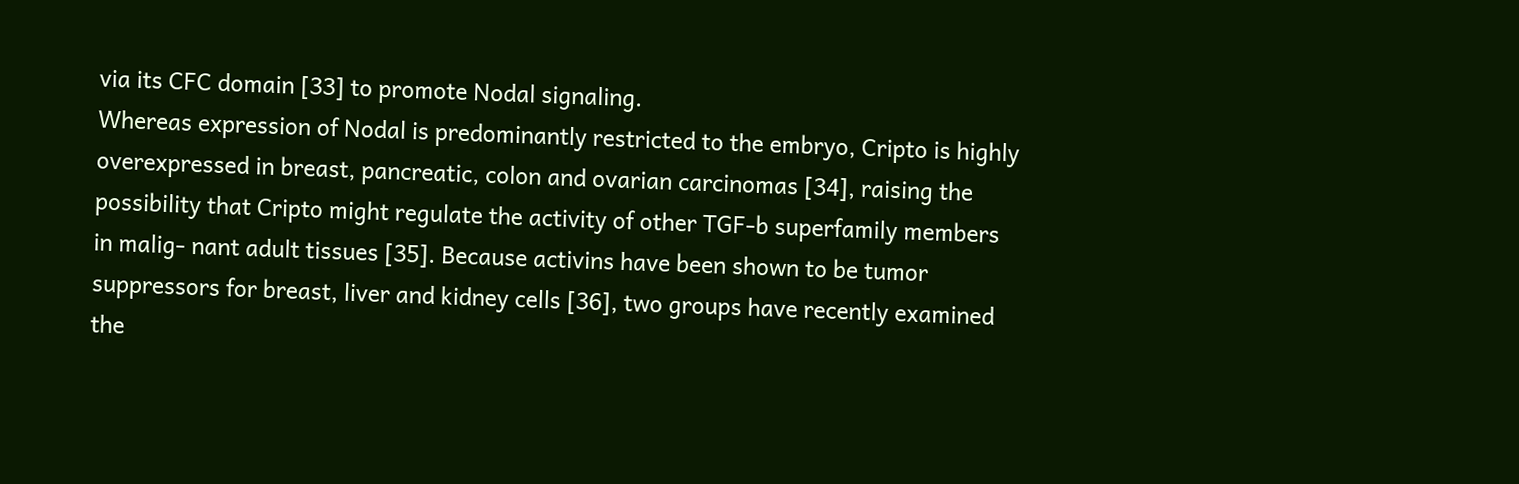via its CFC domain [33] to promote Nodal signaling.
Whereas expression of Nodal is predominantly restricted to the embryo, Cripto is highly overexpressed in breast, pancreatic, colon and ovarian carcinomas [34], raising the possibility that Cripto might regulate the activity of other TGF-b superfamily members in malig- nant adult tissues [35]. Because activins have been shown to be tumor suppressors for breast, liver and kidney cells [36], two groups have recently examined the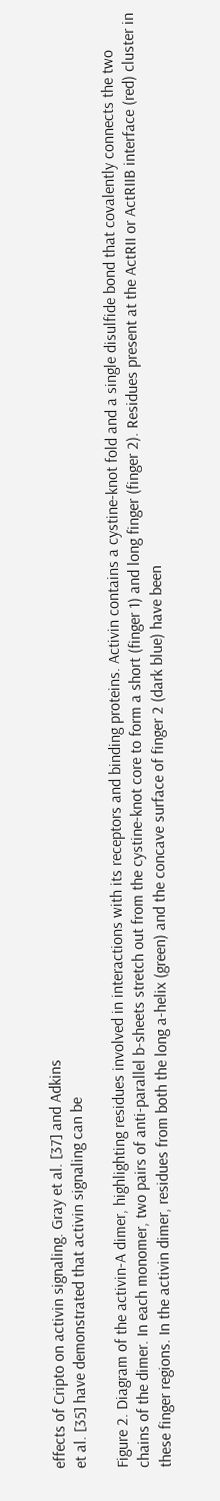effects of Cripto on activin signaling. Gray et al. [37] and Adkins
et al. [35] have demonstrated that activin signaling can be

Figure 2. Diagram of the activin-A dimer, highlighting residues involved in interactions with its receptors and binding proteins. Activin contains a cystine-knot fold and a single disulfide bond that covalently connects the two chains of the dimer. In each monomer, two pairs of anti-parallel b-sheets stretch out from the cystine-knot core to form a short (finger 1) and long finger (finger 2). Residues present at the ActRII or ActRIIB interface (red) cluster in these finger regions. In the activin dimer, residues from both the long a-helix (green) and the concave surface of finger 2 (dark blue) have been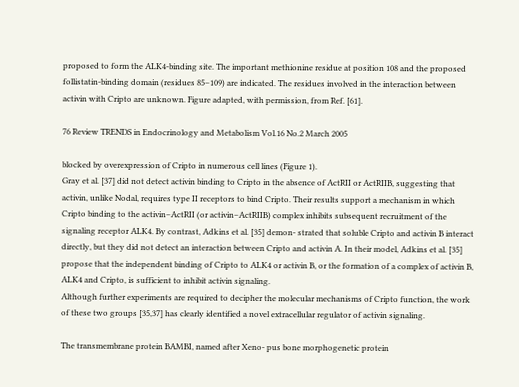proposed to form the ALK4-binding site. The important methionine residue at position 108 and the proposed follistatin-binding domain (residues 85–109) are indicated. The residues involved in the interaction between activin with Cripto are unknown. Figure adapted, with permission, from Ref. [61].

76 Review TRENDS in Endocrinology and Metabolism Vol.16 No.2 March 2005

blocked by overexpression of Cripto in numerous cell lines (Figure 1).
Gray et al. [37] did not detect activin binding to Cripto in the absence of ActRII or ActRIIB, suggesting that
activin, unlike Nodal, requires type II receptors to bind Cripto. Their results support a mechanism in which Cripto binding to the activin–ActRII (or activin–ActRIIB) complex inhibits subsequent recruitment of the signaling receptor ALK4. By contrast, Adkins et al. [35] demon- strated that soluble Cripto and activin B interact directly, but they did not detect an interaction between Cripto and activin A. In their model, Adkins et al. [35] propose that the independent binding of Cripto to ALK4 or activin B, or the formation of a complex of activin B, ALK4 and Cripto, is sufficient to inhibit activin signaling.
Although further experiments are required to decipher the molecular mechanisms of Cripto function, the work of these two groups [35,37] has clearly identified a novel extracellular regulator of activin signaling.

The transmembrane protein BAMBI, named after Xeno- pus bone morphogenetic protein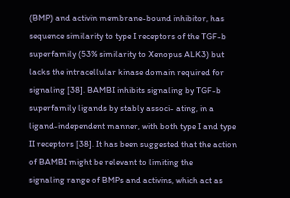(BMP) and activin membrane-bound inhibitor, has sequence similarity to type I receptors of the TGF-b superfamily (53% similarity to Xenopus ALK3) but lacks the intracellular kinase domain required for signaling [38]. BAMBI inhibits signaling by TGF-b superfamily ligands by stably associ- ating, in a ligand-independent manner, with both type I and type II receptors [38]. It has been suggested that the action of BAMBI might be relevant to limiting the
signaling range of BMPs and activins, which act as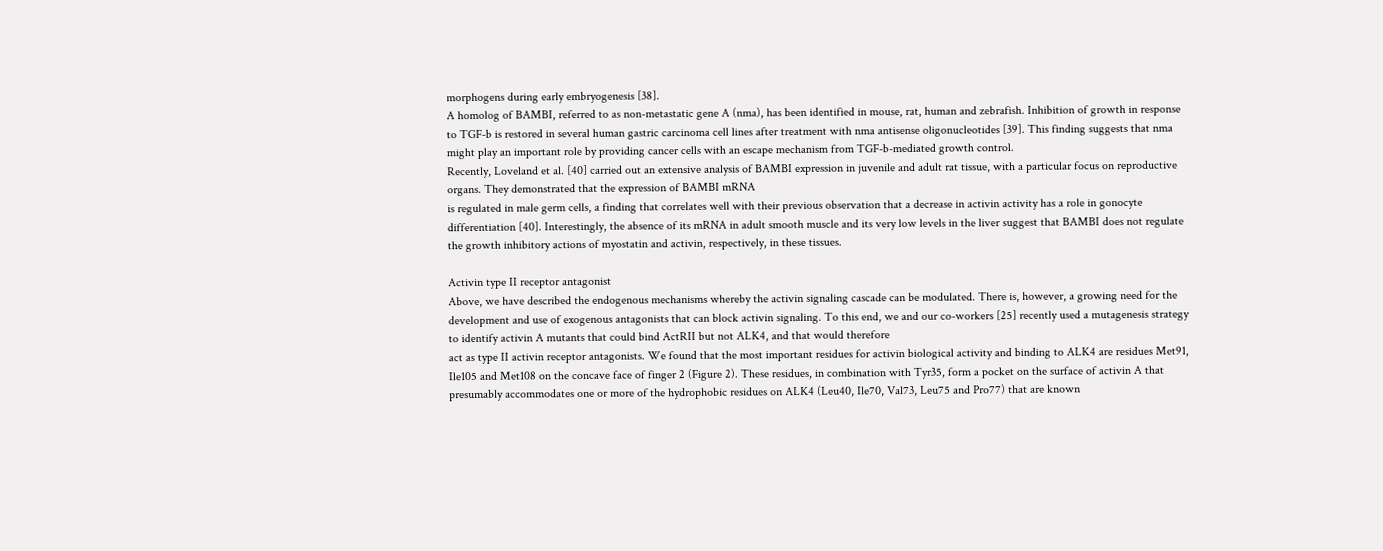morphogens during early embryogenesis [38].
A homolog of BAMBI, referred to as non-metastatic gene A (nma), has been identified in mouse, rat, human and zebrafish. Inhibition of growth in response to TGF-b is restored in several human gastric carcinoma cell lines after treatment with nma antisense oligonucleotides [39]. This finding suggests that nma might play an important role by providing cancer cells with an escape mechanism from TGF-b-mediated growth control.
Recently, Loveland et al. [40] carried out an extensive analysis of BAMBI expression in juvenile and adult rat tissue, with a particular focus on reproductive organs. They demonstrated that the expression of BAMBI mRNA
is regulated in male germ cells, a finding that correlates well with their previous observation that a decrease in activin activity has a role in gonocyte differentiation [40]. Interestingly, the absence of its mRNA in adult smooth muscle and its very low levels in the liver suggest that BAMBI does not regulate the growth inhibitory actions of myostatin and activin, respectively, in these tissues.

Activin type II receptor antagonist
Above, we have described the endogenous mechanisms whereby the activin signaling cascade can be modulated. There is, however, a growing need for the development and use of exogenous antagonists that can block activin signaling. To this end, we and our co-workers [25] recently used a mutagenesis strategy to identify activin A mutants that could bind ActRII but not ALK4, and that would therefore
act as type II activin receptor antagonists. We found that the most important residues for activin biological activity and binding to ALK4 are residues Met91, Ile105 and Met108 on the concave face of finger 2 (Figure 2). These residues, in combination with Tyr35, form a pocket on the surface of activin A that presumably accommodates one or more of the hydrophobic residues on ALK4 (Leu40, Ile70, Val73, Leu75 and Pro77) that are known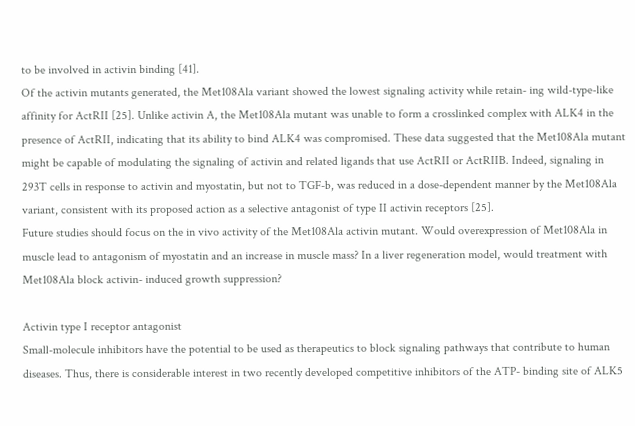to be involved in activin binding [41].
Of the activin mutants generated, the Met108Ala variant showed the lowest signaling activity while retain- ing wild-type-like affinity for ActRII [25]. Unlike activin A, the Met108Ala mutant was unable to form a crosslinked complex with ALK4 in the presence of ActRII, indicating that its ability to bind ALK4 was compromised. These data suggested that the Met108Ala mutant might be capable of modulating the signaling of activin and related ligands that use ActRII or ActRIIB. Indeed, signaling in 293T cells in response to activin and myostatin, but not to TGF-b, was reduced in a dose-dependent manner by the Met108Ala variant, consistent with its proposed action as a selective antagonist of type II activin receptors [25].
Future studies should focus on the in vivo activity of the Met108Ala activin mutant. Would overexpression of Met108Ala in muscle lead to antagonism of myostatin and an increase in muscle mass? In a liver regeneration model, would treatment with Met108Ala block activin- induced growth suppression?

Activin type I receptor antagonist
Small-molecule inhibitors have the potential to be used as therapeutics to block signaling pathways that contribute to human diseases. Thus, there is considerable interest in two recently developed competitive inhibitors of the ATP- binding site of ALK5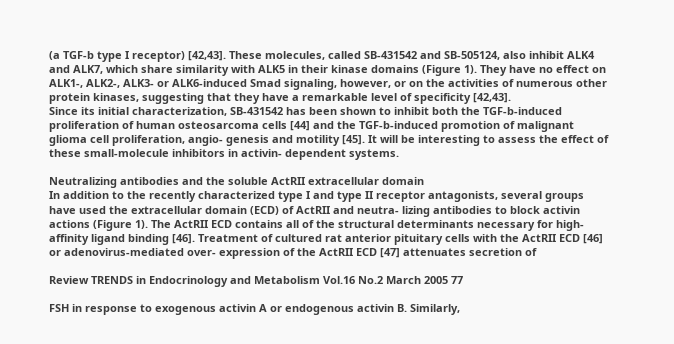(a TGF-b type I receptor) [42,43]. These molecules, called SB-431542 and SB-505124, also inhibit ALK4 and ALK7, which share similarity with ALK5 in their kinase domains (Figure 1). They have no effect on ALK1-, ALK2-, ALK3- or ALK6-induced Smad signaling, however, or on the activities of numerous other protein kinases, suggesting that they have a remarkable level of specificity [42,43].
Since its initial characterization, SB-431542 has been shown to inhibit both the TGF-b-induced proliferation of human osteosarcoma cells [44] and the TGF-b-induced promotion of malignant glioma cell proliferation, angio- genesis and motility [45]. It will be interesting to assess the effect of these small-molecule inhibitors in activin- dependent systems.

Neutralizing antibodies and the soluble ActRII extracellular domain
In addition to the recently characterized type I and type II receptor antagonists, several groups have used the extracellular domain (ECD) of ActRII and neutra- lizing antibodies to block activin actions (Figure 1). The ActRII ECD contains all of the structural determinants necessary for high-affinity ligand binding [46]. Treatment of cultured rat anterior pituitary cells with the ActRII ECD [46] or adenovirus-mediated over- expression of the ActRII ECD [47] attenuates secretion of

Review TRENDS in Endocrinology and Metabolism Vol.16 No.2 March 2005 77

FSH in response to exogenous activin A or endogenous activin B. Similarly,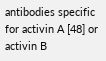antibodies specific for activin A [48] or activin B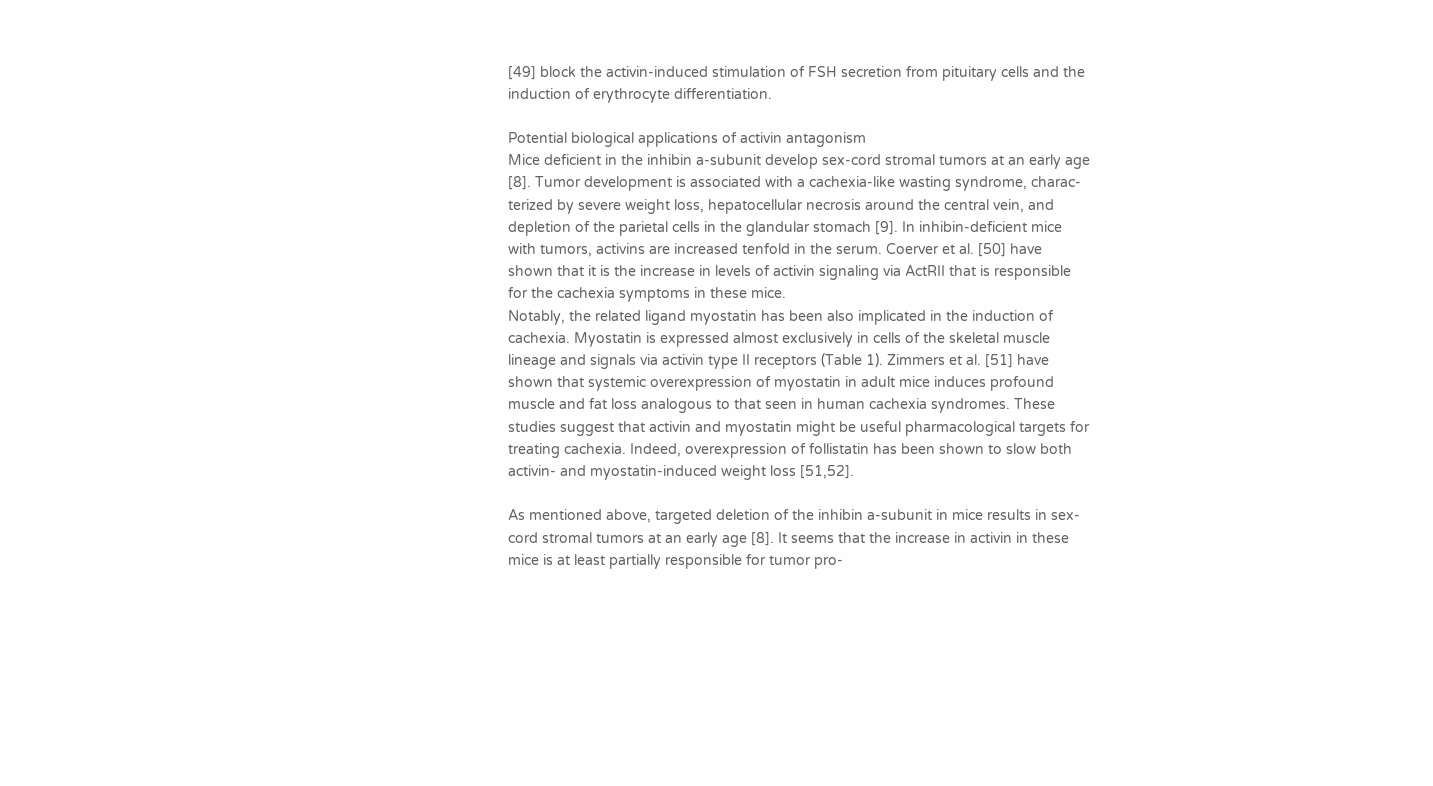[49] block the activin-induced stimulation of FSH secretion from pituitary cells and the induction of erythrocyte differentiation.

Potential biological applications of activin antagonism
Mice deficient in the inhibin a-subunit develop sex-cord stromal tumors at an early age [8]. Tumor development is associated with a cachexia-like wasting syndrome, charac- terized by severe weight loss, hepatocellular necrosis around the central vein, and depletion of the parietal cells in the glandular stomach [9]. In inhibin-deficient mice with tumors, activins are increased tenfold in the serum. Coerver et al. [50] have shown that it is the increase in levels of activin signaling via ActRII that is responsible for the cachexia symptoms in these mice.
Notably, the related ligand myostatin has been also implicated in the induction of cachexia. Myostatin is expressed almost exclusively in cells of the skeletal muscle lineage and signals via activin type II receptors (Table 1). Zimmers et al. [51] have shown that systemic overexpression of myostatin in adult mice induces profound muscle and fat loss analogous to that seen in human cachexia syndromes. These studies suggest that activin and myostatin might be useful pharmacological targets for treating cachexia. Indeed, overexpression of follistatin has been shown to slow both activin- and myostatin-induced weight loss [51,52].

As mentioned above, targeted deletion of the inhibin a-subunit in mice results in sex-cord stromal tumors at an early age [8]. It seems that the increase in activin in these mice is at least partially responsible for tumor pro-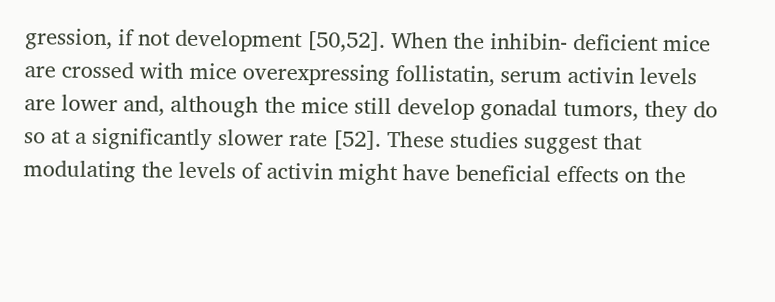gression, if not development [50,52]. When the inhibin- deficient mice are crossed with mice overexpressing follistatin, serum activin levels are lower and, although the mice still develop gonadal tumors, they do so at a significantly slower rate [52]. These studies suggest that modulating the levels of activin might have beneficial effects on the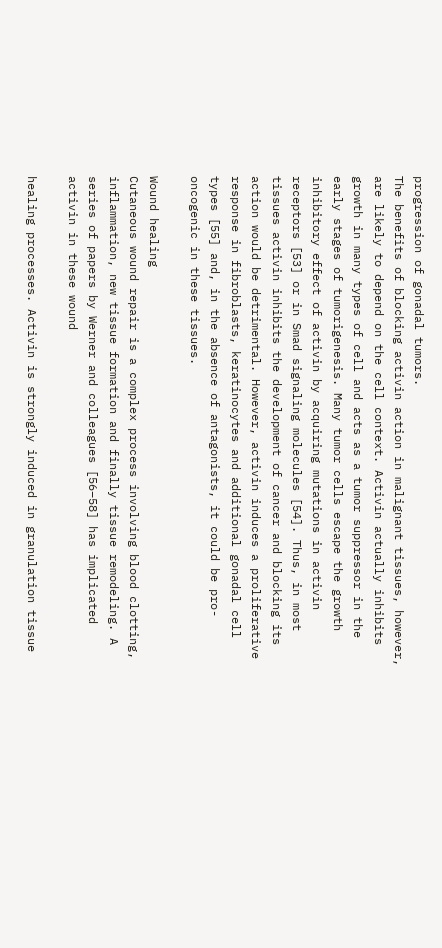progression of gonadal tumors.
The benefits of blocking activin action in malignant tissues, however, are likely to depend on the cell context. Activin actually inhibits growth in many types of cell and acts as a tumor suppressor in the early stages of tumorigenesis. Many tumor cells escape the growth inhibitory effect of activin by acquiring mutations in activin receptors [53] or in Smad signaling molecules [54]. Thus, in most tissues activin inhibits the development of cancer and blocking its action would be detrimental. However, activin induces a proliferative response in fibroblasts, keratinocytes and additional gonadal cell types [55] and, in the absence of antagonists, it could be pro-oncogenic in these tissues.

Wound healing
Cutaneous wound repair is a complex process involving blood clotting, inflammation, new tissue formation and finally tissue remodeling. A series of papers by Werner and colleagues [56–58] has implicated activin in these wound

healing processes. Activin is strongly induced in granulation tissue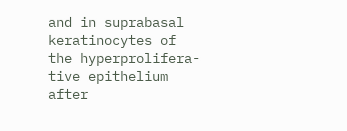and in suprabasal keratinocytes of the hyperprolifera- tive epithelium after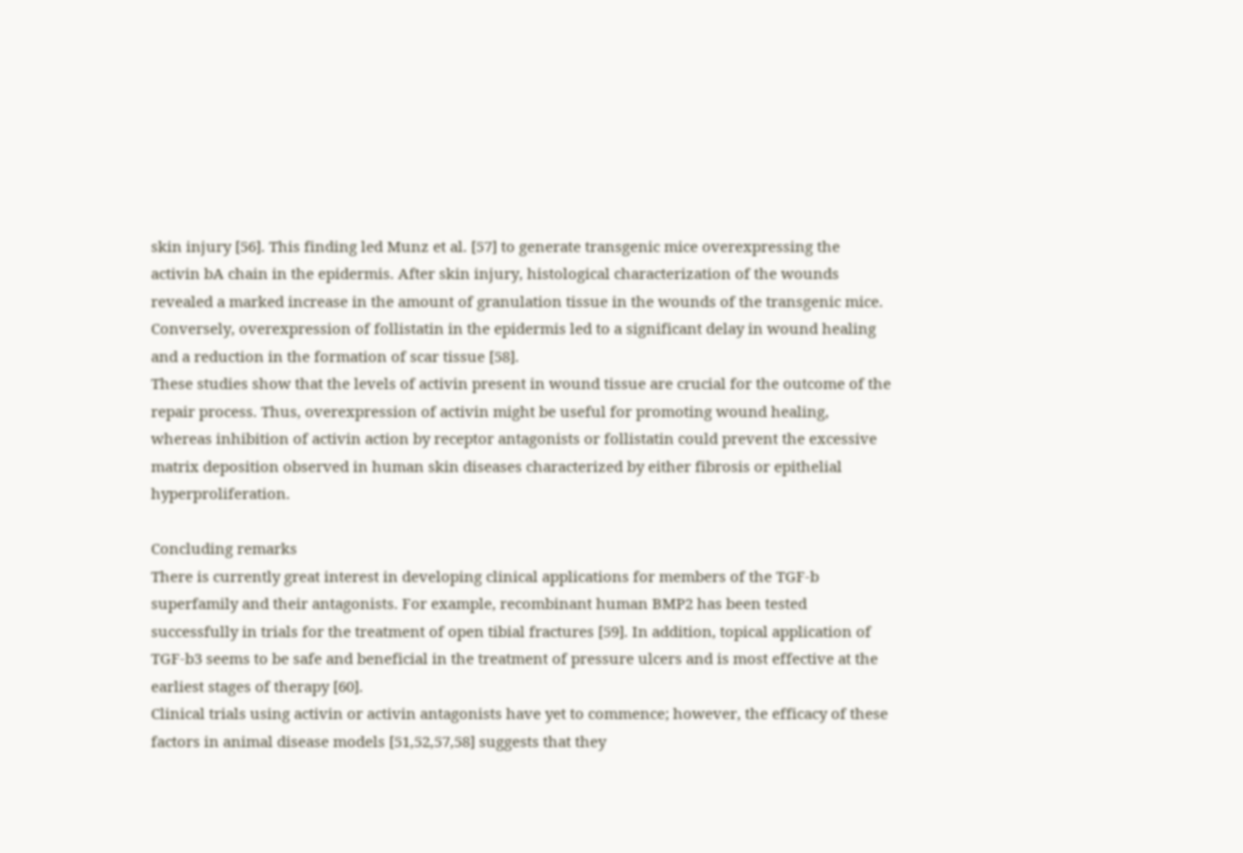skin injury [56]. This finding led Munz et al. [57] to generate transgenic mice overexpressing the activin bA chain in the epidermis. After skin injury, histological characterization of the wounds revealed a marked increase in the amount of granulation tissue in the wounds of the transgenic mice. Conversely, overexpression of follistatin in the epidermis led to a significant delay in wound healing and a reduction in the formation of scar tissue [58].
These studies show that the levels of activin present in wound tissue are crucial for the outcome of the repair process. Thus, overexpression of activin might be useful for promoting wound healing, whereas inhibition of activin action by receptor antagonists or follistatin could prevent the excessive matrix deposition observed in human skin diseases characterized by either fibrosis or epithelial hyperproliferation.

Concluding remarks
There is currently great interest in developing clinical applications for members of the TGF-b superfamily and their antagonists. For example, recombinant human BMP2 has been tested successfully in trials for the treatment of open tibial fractures [59]. In addition, topical application of TGF-b3 seems to be safe and beneficial in the treatment of pressure ulcers and is most effective at the earliest stages of therapy [60].
Clinical trials using activin or activin antagonists have yet to commence; however, the efficacy of these factors in animal disease models [51,52,57,58] suggests that they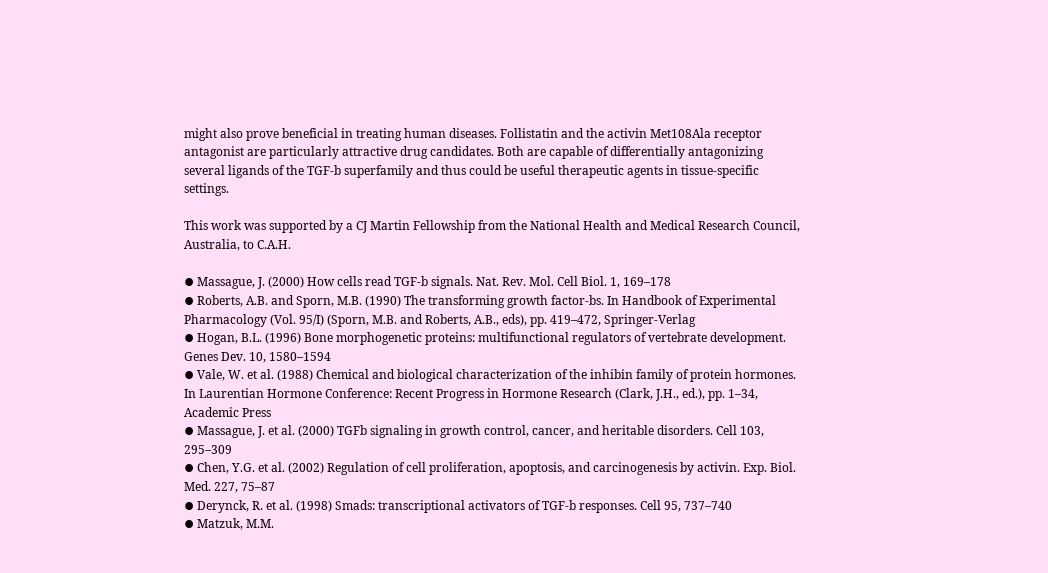might also prove beneficial in treating human diseases. Follistatin and the activin Met108Ala receptor antagonist are particularly attractive drug candidates. Both are capable of differentially antagonizing several ligands of the TGF-b superfamily and thus could be useful therapeutic agents in tissue-specific settings.

This work was supported by a CJ Martin Fellowship from the National Health and Medical Research Council, Australia, to C.A.H.

⦁ Massague, J. (2000) How cells read TGF-b signals. Nat. Rev. Mol. Cell Biol. 1, 169–178
⦁ Roberts, A.B. and Sporn, M.B. (1990) The transforming growth factor-bs. In Handbook of Experimental Pharmacology (Vol. 95/I) (Sporn, M.B. and Roberts, A.B., eds), pp. 419–472, Springer-Verlag
⦁ Hogan, B.L. (1996) Bone morphogenetic proteins: multifunctional regulators of vertebrate development. Genes Dev. 10, 1580–1594
⦁ Vale, W. et al. (1988) Chemical and biological characterization of the inhibin family of protein hormones. In Laurentian Hormone Conference: Recent Progress in Hormone Research (Clark, J.H., ed.), pp. 1–34, Academic Press
⦁ Massague, J. et al. (2000) TGFb signaling in growth control, cancer, and heritable disorders. Cell 103, 295–309
⦁ Chen, Y.G. et al. (2002) Regulation of cell proliferation, apoptosis, and carcinogenesis by activin. Exp. Biol. Med. 227, 75–87
⦁ Derynck, R. et al. (1998) Smads: transcriptional activators of TGF-b responses. Cell 95, 737–740
⦁ Matzuk, M.M.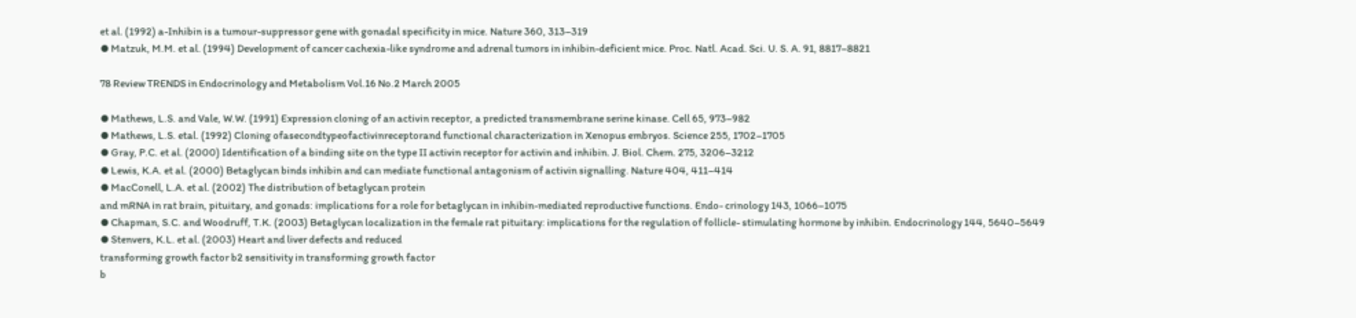et al. (1992) a-Inhibin is a tumour-suppressor gene with gonadal specificity in mice. Nature 360, 313–319
⦁ Matzuk, M.M. et al. (1994) Development of cancer cachexia-like syndrome and adrenal tumors in inhibin-deficient mice. Proc. Natl. Acad. Sci. U. S. A. 91, 8817–8821

78 Review TRENDS in Endocrinology and Metabolism Vol.16 No.2 March 2005

⦁ Mathews, L.S. and Vale, W.W. (1991) Expression cloning of an activin receptor, a predicted transmembrane serine kinase. Cell 65, 973–982
⦁ Mathews, L.S. etal. (1992) Cloning ofasecondtypeofactivinreceptorand functional characterization in Xenopus embryos. Science 255, 1702–1705
⦁ Gray, P.C. et al. (2000) Identification of a binding site on the type II activin receptor for activin and inhibin. J. Biol. Chem. 275, 3206–3212
⦁ Lewis, K.A. et al. (2000) Betaglycan binds inhibin and can mediate functional antagonism of activin signalling. Nature 404, 411–414
⦁ MacConell, L.A. et al. (2002) The distribution of betaglycan protein
and mRNA in rat brain, pituitary, and gonads: implications for a role for betaglycan in inhibin-mediated reproductive functions. Endo- crinology 143, 1066–1075
⦁ Chapman, S.C. and Woodruff, T.K. (2003) Betaglycan localization in the female rat pituitary: implications for the regulation of follicle- stimulating hormone by inhibin. Endocrinology 144, 5640–5649
⦁ Stenvers, K.L. et al. (2003) Heart and liver defects and reduced
transforming growth factor b2 sensitivity in transforming growth factor
b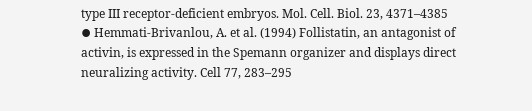type III receptor-deficient embryos. Mol. Cell. Biol. 23, 4371–4385
⦁ Hemmati-Brivanlou, A. et al. (1994) Follistatin, an antagonist of activin, is expressed in the Spemann organizer and displays direct neuralizing activity. Cell 77, 283–295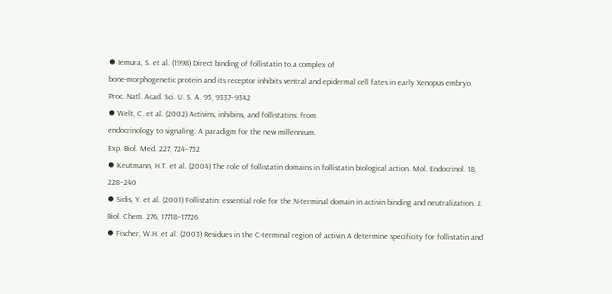⦁ Iemura, S. et al. (1998) Direct binding of follistatin to a complex of
bone-morphogenetic protein and its receptor inhibits ventral and epidermal cell fates in early Xenopus embryo. Proc. Natl. Acad. Sci. U. S. A. 95, 9337–9342
⦁ Welt, C. et al. (2002) Activins, inhibins, and follistatins: from
endocrinology to signaling. A paradigm for the new millennium.
Exp. Biol. Med. 227, 724–752
⦁ Keutmann, H.T. et al. (2004) The role of follistatin domains in follistatin biological action. Mol. Endocrinol. 18, 228–240
⦁ Sidis, Y. et al. (2001) Follistatin: essential role for the N-terminal domain in activin binding and neutralization. J. Biol. Chem. 276, 17718–17726
⦁ Fischer, W.H. et al. (2003) Residues in the C-terminal region of activin A determine specificity for follistatin and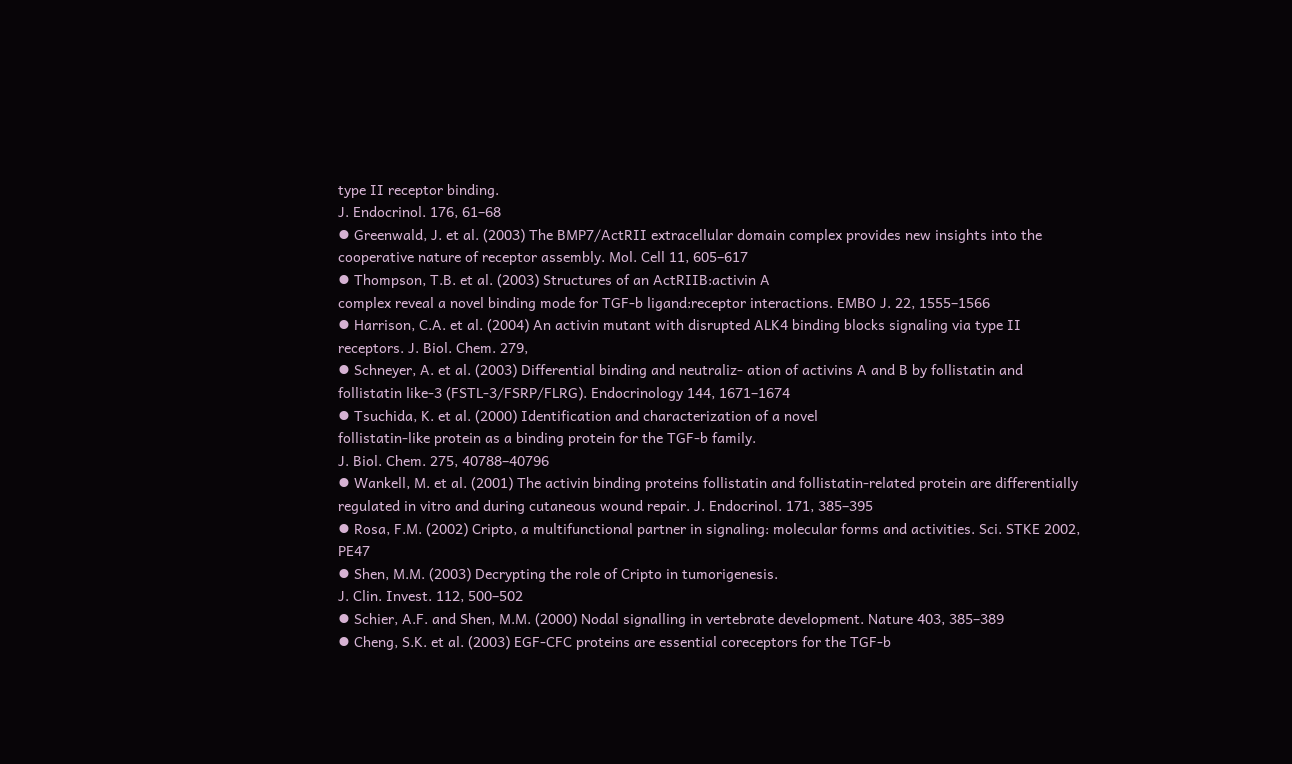type II receptor binding.
J. Endocrinol. 176, 61–68
⦁ Greenwald, J. et al. (2003) The BMP7/ActRII extracellular domain complex provides new insights into the cooperative nature of receptor assembly. Mol. Cell 11, 605–617
⦁ Thompson, T.B. et al. (2003) Structures of an ActRIIB:activin A
complex reveal a novel binding mode for TGF-b ligand:receptor interactions. EMBO J. 22, 1555–1566
⦁ Harrison, C.A. et al. (2004) An activin mutant with disrupted ALK4 binding blocks signaling via type II receptors. J. Biol. Chem. 279,
⦁ Schneyer, A. et al. (2003) Differential binding and neutraliz- ation of activins A and B by follistatin and follistatin like-3 (FSTL-3/FSRP/FLRG). Endocrinology 144, 1671–1674
⦁ Tsuchida, K. et al. (2000) Identification and characterization of a novel
follistatin-like protein as a binding protein for the TGF-b family.
J. Biol. Chem. 275, 40788–40796
⦁ Wankell, M. et al. (2001) The activin binding proteins follistatin and follistatin-related protein are differentially regulated in vitro and during cutaneous wound repair. J. Endocrinol. 171, 385–395
⦁ Rosa, F.M. (2002) Cripto, a multifunctional partner in signaling: molecular forms and activities. Sci. STKE 2002, PE47
⦁ Shen, M.M. (2003) Decrypting the role of Cripto in tumorigenesis.
J. Clin. Invest. 112, 500–502
⦁ Schier, A.F. and Shen, M.M. (2000) Nodal signalling in vertebrate development. Nature 403, 385–389
⦁ Cheng, S.K. et al. (2003) EGF-CFC proteins are essential coreceptors for the TGF-b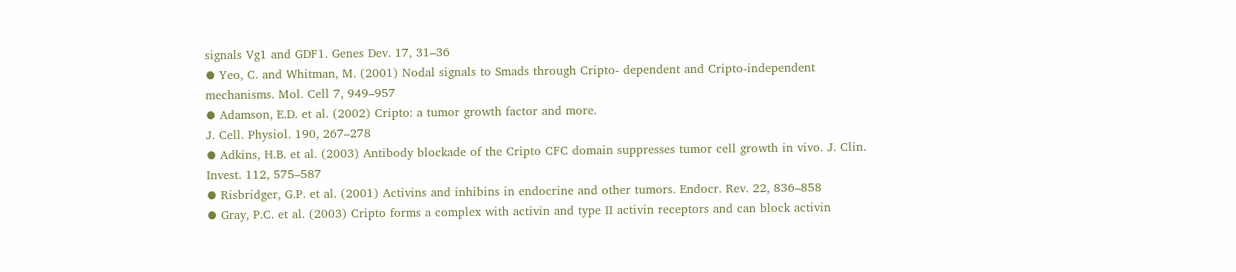signals Vg1 and GDF1. Genes Dev. 17, 31–36
⦁ Yeo, C. and Whitman, M. (2001) Nodal signals to Smads through Cripto- dependent and Cripto-independent mechanisms. Mol. Cell 7, 949–957
⦁ Adamson, E.D. et al. (2002) Cripto: a tumor growth factor and more.
J. Cell. Physiol. 190, 267–278
⦁ Adkins, H.B. et al. (2003) Antibody blockade of the Cripto CFC domain suppresses tumor cell growth in vivo. J. Clin. Invest. 112, 575–587
⦁ Risbridger, G.P. et al. (2001) Activins and inhibins in endocrine and other tumors. Endocr. Rev. 22, 836–858
⦁ Gray, P.C. et al. (2003) Cripto forms a complex with activin and type II activin receptors and can block activin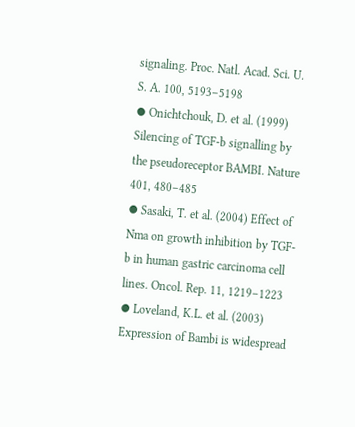signaling. Proc. Natl. Acad. Sci. U. S. A. 100, 5193–5198
⦁ Onichtchouk, D. et al. (1999) Silencing of TGF-b signalling by the pseudoreceptor BAMBI. Nature 401, 480–485
⦁ Sasaki, T. et al. (2004) Effect of Nma on growth inhibition by TGF-b in human gastric carcinoma cell lines. Oncol. Rep. 11, 1219–1223
⦁ Loveland, K.L. et al. (2003) Expression of Bambi is widespread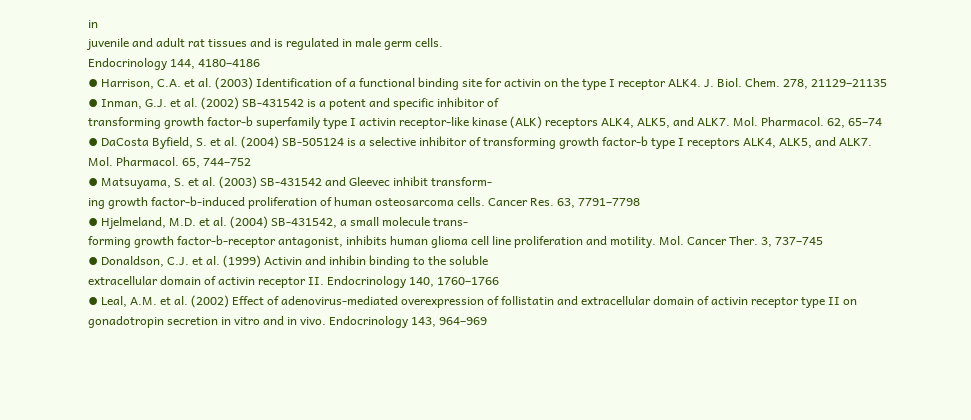in
juvenile and adult rat tissues and is regulated in male germ cells.
Endocrinology 144, 4180–4186
⦁ Harrison, C.A. et al. (2003) Identification of a functional binding site for activin on the type I receptor ALK4. J. Biol. Chem. 278, 21129–21135
⦁ Inman, G.J. et al. (2002) SB-431542 is a potent and specific inhibitor of
transforming growth factor-b superfamily type I activin receptor-like kinase (ALK) receptors ALK4, ALK5, and ALK7. Mol. Pharmacol. 62, 65–74
⦁ DaCosta Byfield, S. et al. (2004) SB-505124 is a selective inhibitor of transforming growth factor-b type I receptors ALK4, ALK5, and ALK7. Mol. Pharmacol. 65, 744–752
⦁ Matsuyama, S. et al. (2003) SB-431542 and Gleevec inhibit transform-
ing growth factor-b-induced proliferation of human osteosarcoma cells. Cancer Res. 63, 7791–7798
⦁ Hjelmeland, M.D. et al. (2004) SB-431542, a small molecule trans-
forming growth factor-b-receptor antagonist, inhibits human glioma cell line proliferation and motility. Mol. Cancer Ther. 3, 737–745
⦁ Donaldson, C.J. et al. (1999) Activin and inhibin binding to the soluble
extracellular domain of activin receptor II. Endocrinology 140, 1760–1766
⦁ Leal, A.M. et al. (2002) Effect of adenovirus-mediated overexpression of follistatin and extracellular domain of activin receptor type II on gonadotropin secretion in vitro and in vivo. Endocrinology 143, 964–969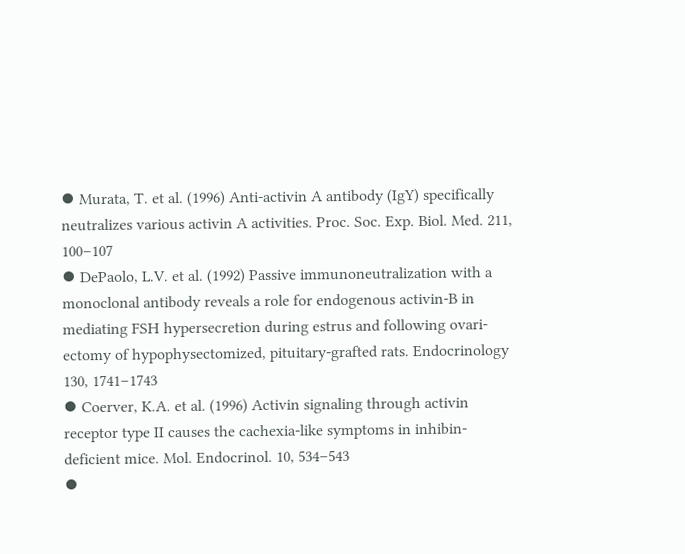⦁ Murata, T. et al. (1996) Anti-activin A antibody (IgY) specifically neutralizes various activin A activities. Proc. Soc. Exp. Biol. Med. 211, 100–107
⦁ DePaolo, L.V. et al. (1992) Passive immunoneutralization with a monoclonal antibody reveals a role for endogenous activin-B in mediating FSH hypersecretion during estrus and following ovari- ectomy of hypophysectomized, pituitary-grafted rats. Endocrinology 130, 1741–1743
⦁ Coerver, K.A. et al. (1996) Activin signaling through activin receptor type II causes the cachexia-like symptoms in inhibin-deficient mice. Mol. Endocrinol. 10, 534–543
⦁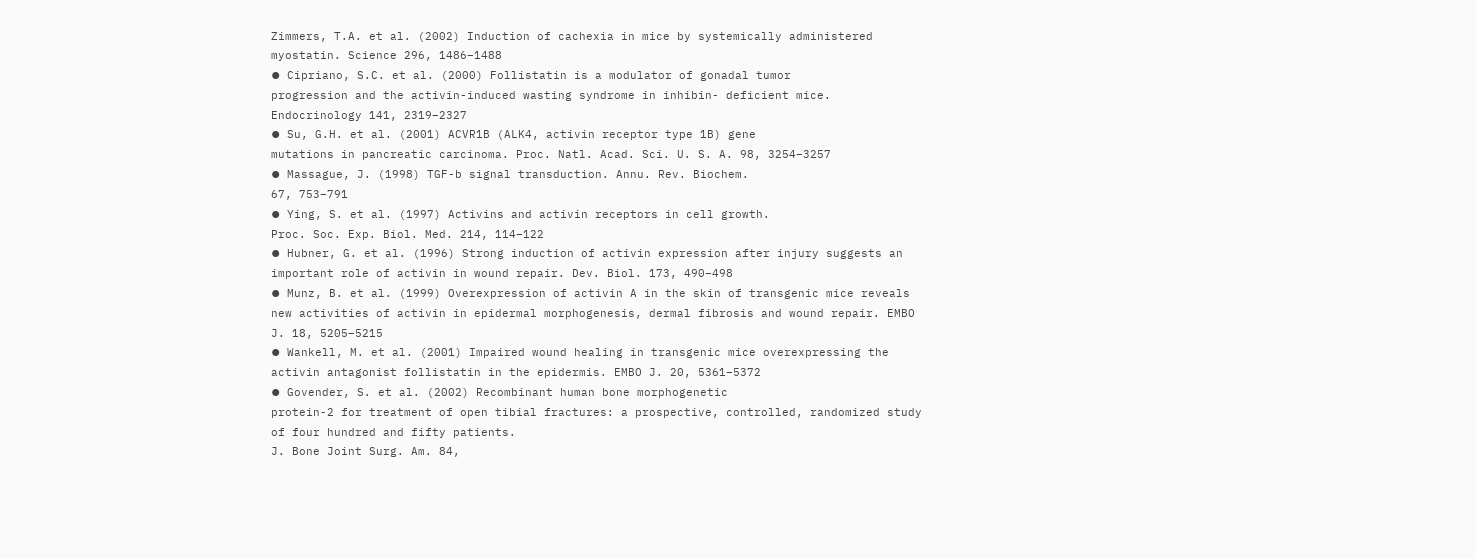Zimmers, T.A. et al. (2002) Induction of cachexia in mice by systemically administered myostatin. Science 296, 1486–1488
⦁ Cipriano, S.C. et al. (2000) Follistatin is a modulator of gonadal tumor
progression and the activin-induced wasting syndrome in inhibin- deficient mice. Endocrinology 141, 2319–2327
⦁ Su, G.H. et al. (2001) ACVR1B (ALK4, activin receptor type 1B) gene
mutations in pancreatic carcinoma. Proc. Natl. Acad. Sci. U. S. A. 98, 3254–3257
⦁ Massague, J. (1998) TGF-b signal transduction. Annu. Rev. Biochem.
67, 753–791
⦁ Ying, S. et al. (1997) Activins and activin receptors in cell growth.
Proc. Soc. Exp. Biol. Med. 214, 114–122
⦁ Hubner, G. et al. (1996) Strong induction of activin expression after injury suggests an important role of activin in wound repair. Dev. Biol. 173, 490–498
⦁ Munz, B. et al. (1999) Overexpression of activin A in the skin of transgenic mice reveals new activities of activin in epidermal morphogenesis, dermal fibrosis and wound repair. EMBO J. 18, 5205–5215
⦁ Wankell, M. et al. (2001) Impaired wound healing in transgenic mice overexpressing the activin antagonist follistatin in the epidermis. EMBO J. 20, 5361–5372
⦁ Govender, S. et al. (2002) Recombinant human bone morphogenetic
protein-2 for treatment of open tibial fractures: a prospective, controlled, randomized study of four hundred and fifty patients.
J. Bone Joint Surg. Am. 84,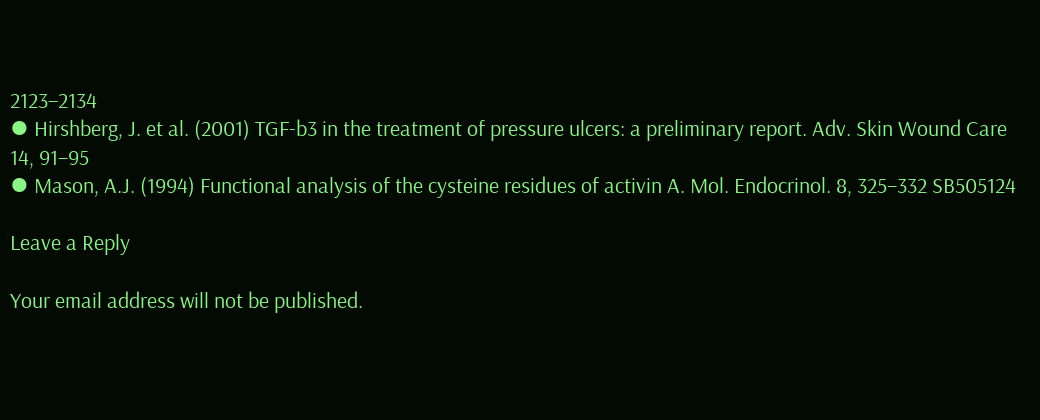2123–2134
⦁ Hirshberg, J. et al. (2001) TGF-b3 in the treatment of pressure ulcers: a preliminary report. Adv. Skin Wound Care 14, 91–95
⦁ Mason, A.J. (1994) Functional analysis of the cysteine residues of activin A. Mol. Endocrinol. 8, 325–332 SB505124

Leave a Reply

Your email address will not be published.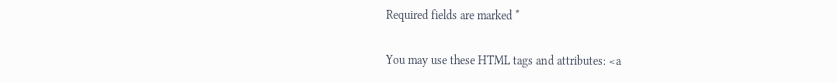Required fields are marked *


You may use these HTML tags and attributes: <a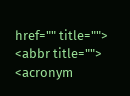href="" title=""> <abbr title=""> <acronym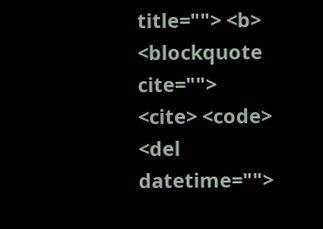title=""> <b> <blockquote cite=""> <cite> <code> <del datetime="">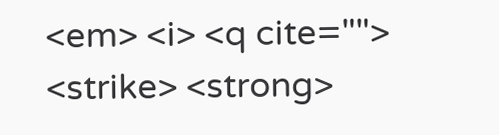<em> <i> <q cite=""> <strike> <strong>